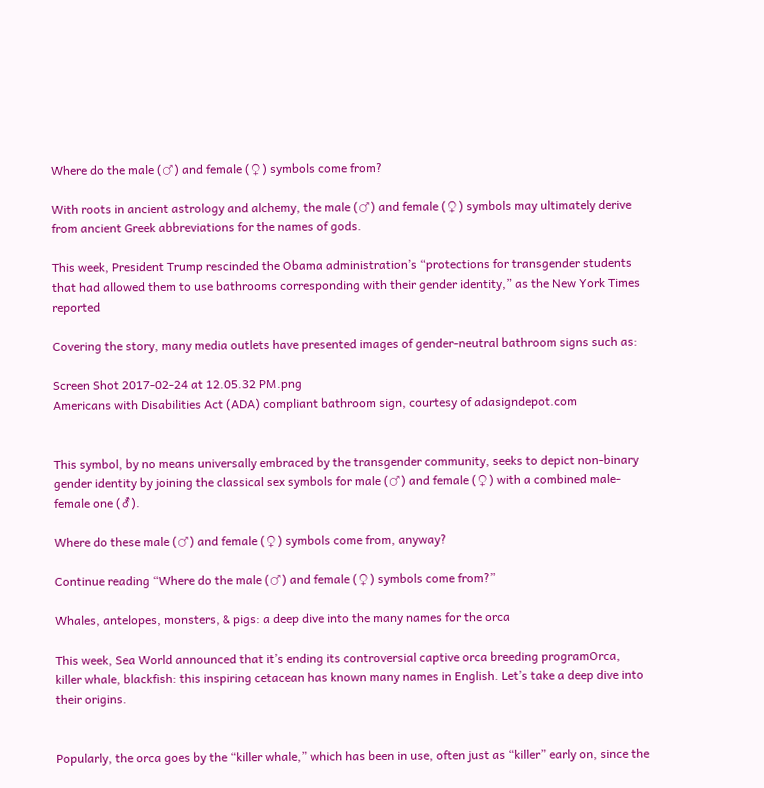Where do the male (♂) and female (♀) symbols come from?

With roots in ancient astrology and alchemy, the male (♂) and female (♀) symbols may ultimately derive from ancient Greek abbreviations for the names of gods.

This week, President Trump rescinded the Obama administration’s “protections for transgender students that had allowed them to use bathrooms corresponding with their gender identity,” as the New York Times reported

Covering the story, many media outlets have presented images of gender-neutral bathroom signs such as:

Screen Shot 2017-02-24 at 12.05.32 PM.png
Americans with Disabilities Act (ADA) compliant bathroom sign, courtesy of adasigndepot.com


This symbol, by no means universally embraced by the transgender community, seeks to depict non-binary gender identity by joining the classical sex symbols for male (♂) and female (♀) with a combined male-female one (⚦).

Where do these male (♂) and female (♀) symbols come from, anyway?

Continue reading “Where do the male (♂) and female (♀) symbols come from?”

Whales, antelopes, monsters, & pigs: a deep dive into the many names for the orca

This week, Sea World announced that it’s ending its controversial captive orca breeding programOrca, killer whale, blackfish: this inspiring cetacean has known many names in English. Let’s take a deep dive into their origins.


Popularly, the orca goes by the “killer whale,” which has been in use, often just as “killer” early on, since the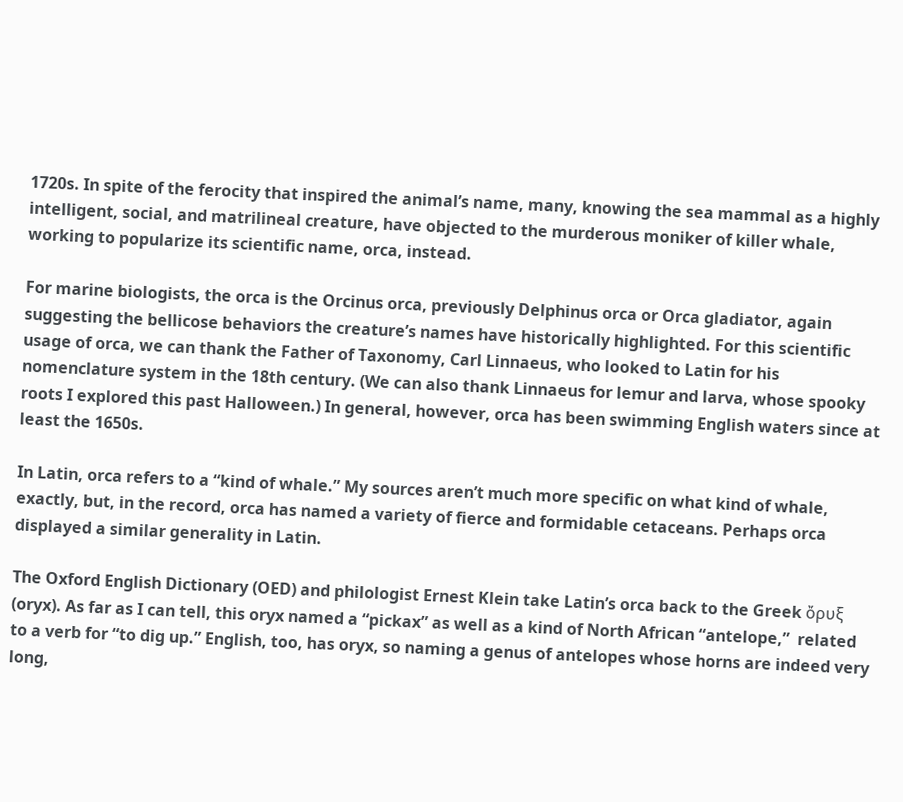1720s. In spite of the ferocity that inspired the animal’s name, many, knowing the sea mammal as a highly intelligent, social, and matrilineal creature, have objected to the murderous moniker of killer whale, working to popularize its scientific name, orca, instead.

For marine biologists, the orca is the Orcinus orca, previously Delphinus orca or Orca gladiator, again suggesting the bellicose behaviors the creature’s names have historically highlighted. For this scientific usage of orca, we can thank the Father of Taxonomy, Carl Linnaeus, who looked to Latin for his nomenclature system in the 18th century. (We can also thank Linnaeus for lemur and larva, whose spooky roots I explored this past Halloween.) In general, however, orca has been swimming English waters since at least the 1650s.

In Latin, orca refers to a “kind of whale.” My sources aren’t much more specific on what kind of whale, exactly, but, in the record, orca has named a variety of fierce and formidable cetaceans. Perhaps orca displayed a similar generality in Latin.

The Oxford English Dictionary (OED) and philologist Ernest Klein take Latin’s orca back to the Greek ὄρυξ (oryx). As far as I can tell, this oryx named a “pickax” as well as a kind of North African “antelope,”  related to a verb for “to dig up.” English, too, has oryx, so naming a genus of antelopes whose horns are indeed very long,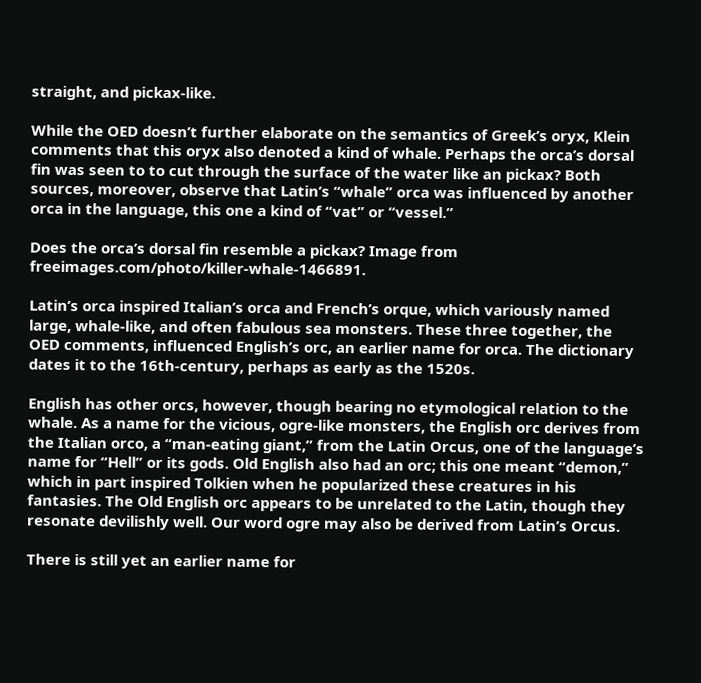straight, and pickax-like.

While the OED doesn’t further elaborate on the semantics of Greek’s oryx, Klein comments that this oryx also denoted a kind of whale. Perhaps the orca’s dorsal fin was seen to to cut through the surface of the water like an pickax? Both sources, moreover, observe that Latin’s “whale” orca was influenced by another orca in the language, this one a kind of “vat” or “vessel.”

Does the orca’s dorsal fin resemble a pickax? Image from freeimages.com/photo/killer-whale-1466891.

Latin’s orca inspired Italian’s orca and French’s orque, which variously named large, whale-like, and often fabulous sea monsters. These three together, the OED comments, influenced English’s orc, an earlier name for orca. The dictionary dates it to the 16th-century, perhaps as early as the 1520s.

English has other orcs, however, though bearing no etymological relation to the whale. As a name for the vicious, ogre-like monsters, the English orc derives from the Italian orco, a “man-eating giant,” from the Latin Orcus, one of the language’s name for “Hell” or its gods. Old English also had an orc; this one meant “demon,” which in part inspired Tolkien when he popularized these creatures in his fantasies. The Old English orc appears to be unrelated to the Latin, though they resonate devilishly well. Our word ogre may also be derived from Latin’s Orcus.

There is still yet an earlier name for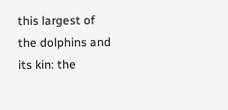this largest of the dolphins and its kin: the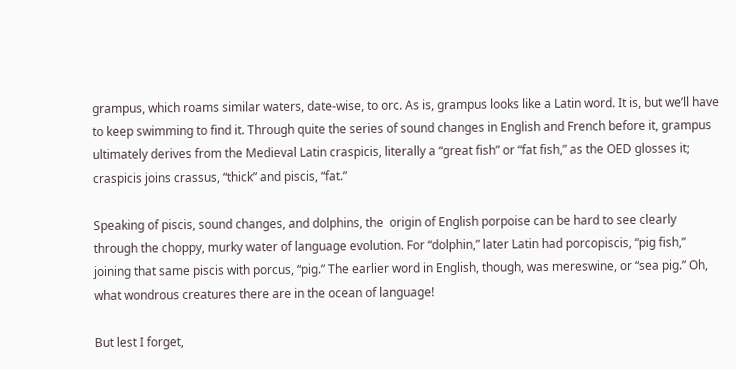grampus, which roams similar waters, date-wise, to orc. As is, grampus looks like a Latin word. It is, but we’ll have to keep swimming to find it. Through quite the series of sound changes in English and French before it, grampus ultimately derives from the Medieval Latin craspicis, literally a “great fish” or “fat fish,” as the OED glosses it; craspicis joins crassus, “thick” and piscis, “fat.”

Speaking of piscis, sound changes, and dolphins, the  origin of English porpoise can be hard to see clearly through the choppy, murky water of language evolution. For “dolphin,” later Latin had porcopiscis, “pig fish,” joining that same piscis with porcus, “pig.” The earlier word in English, though, was mereswine, or “sea pig.” Oh, what wondrous creatures there are in the ocean of language!

But lest I forget,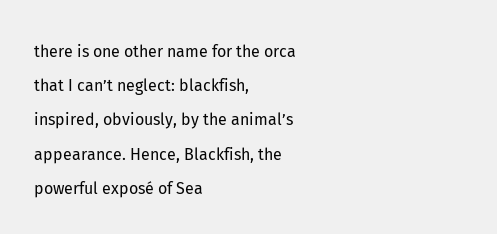there is one other name for the orca that I can’t neglect: blackfish, inspired, obviously, by the animal’s appearance. Hence, Blackfish, the powerful exposé of Sea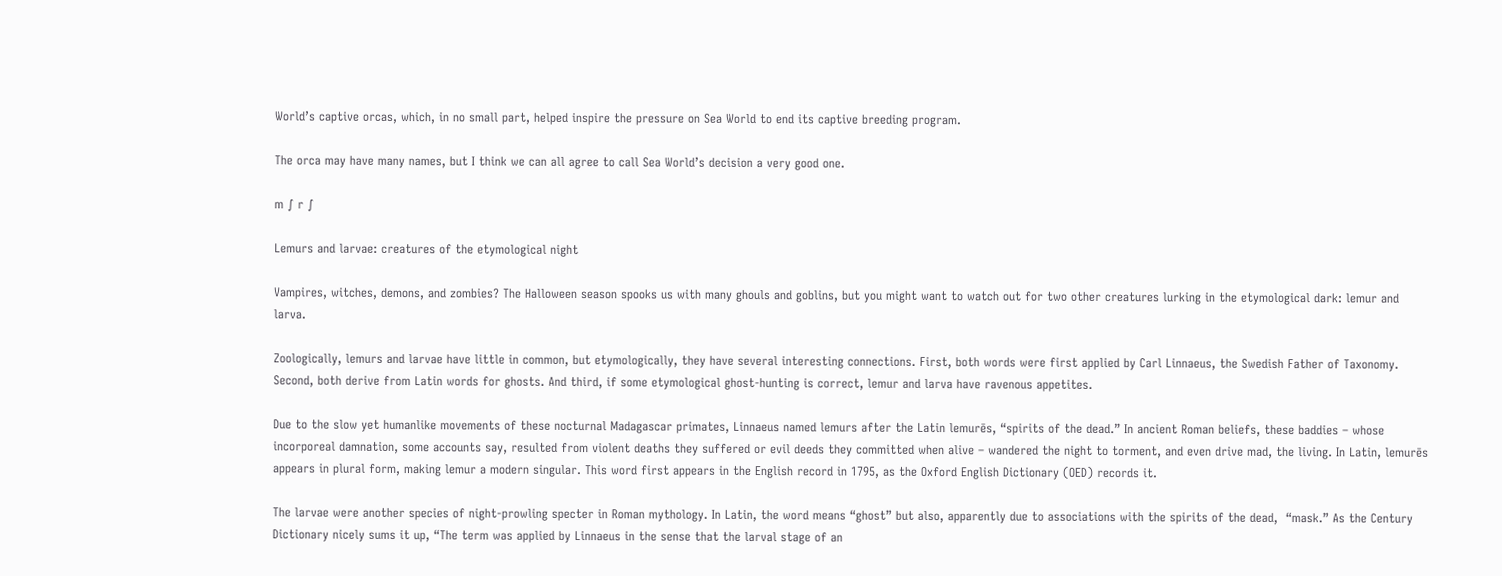World’s captive orcas, which, in no small part, helped inspire the pressure on Sea World to end its captive breeding program.

The orca may have many names, but I think we can all agree to call Sea World’s decision a very good one.

m ∫ r ∫

Lemurs and larvae: creatures of the etymological night

Vampires, witches, demons, and zombies? The Halloween season spooks us with many ghouls and goblins, but you might want to watch out for two other creatures lurking in the etymological dark: lemur and larva.

Zoologically, lemurs and larvae have little in common, but etymologically, they have several interesting connections. First, both words were first applied by Carl Linnaeus, the Swedish Father of Taxonomy. Second, both derive from Latin words for ghosts. And third, if some etymological ghost-hunting is correct, lemur and larva have ravenous appetites.

Due to the slow yet humanlike movements of these nocturnal Madagascar primates, Linnaeus named lemurs after the Latin lemurēs, “spirits of the dead.” In ancient Roman beliefs, these baddies – whose incorporeal damnation, some accounts say, resulted from violent deaths they suffered or evil deeds they committed when alive – wandered the night to torment, and even drive mad, the living. In Latin, lemurēs appears in plural form, making lemur a modern singular. This word first appears in the English record in 1795, as the Oxford English Dictionary (OED) records it.

The larvae were another species of night-prowling specter in Roman mythology. In Latin, the word means “ghost” but also, apparently due to associations with the spirits of the dead,  “mask.” As the Century Dictionary nicely sums it up, “The term was applied by Linnaeus in the sense that the larval stage of an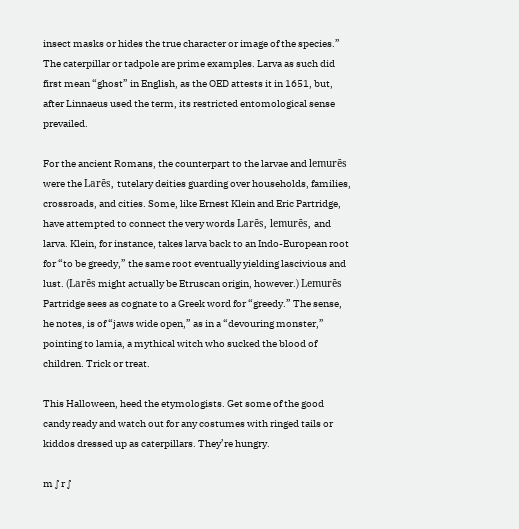insect masks or hides the true character or image of the species.” The caterpillar or tadpole are prime examples. Larva as such did first mean “ghost” in English, as the OED attests it in 1651, but, after Linnaeus used the term, its restricted entomological sense prevailed.

For the ancient Romans, the counterpart to the larvae and lemurēs were the Larēs, tutelary deities guarding over households, families, crossroads, and cities. Some, like Ernest Klein and Eric Partridge, have attempted to connect the very words Larēs, lemurēs, and larva. Klein, for instance, takes larva back to an Indo-European root for “to be greedy,” the same root eventually yielding lascivious and lust. (Larēs might actually be Etruscan origin, however.) Lemurēs Partridge sees as cognate to a Greek word for “greedy.” The sense, he notes, is of “jaws wide open,” as in a “devouring monster,” pointing to lamia, a mythical witch who sucked the blood of children. Trick or treat.

This Halloween, heed the etymologists. Get some of the good candy ready and watch out for any costumes with ringed tails or kiddos dressed up as caterpillars. They’re hungry.

m ∫ r ∫